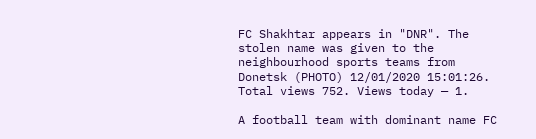FC Shakhtar appears in "DNR". The stolen name was given to the neighbourhood sports teams from Donetsk (PHOTO) 12/01/2020 15:01:26. Total views 752. Views today — 1.

A football team with dominant name FC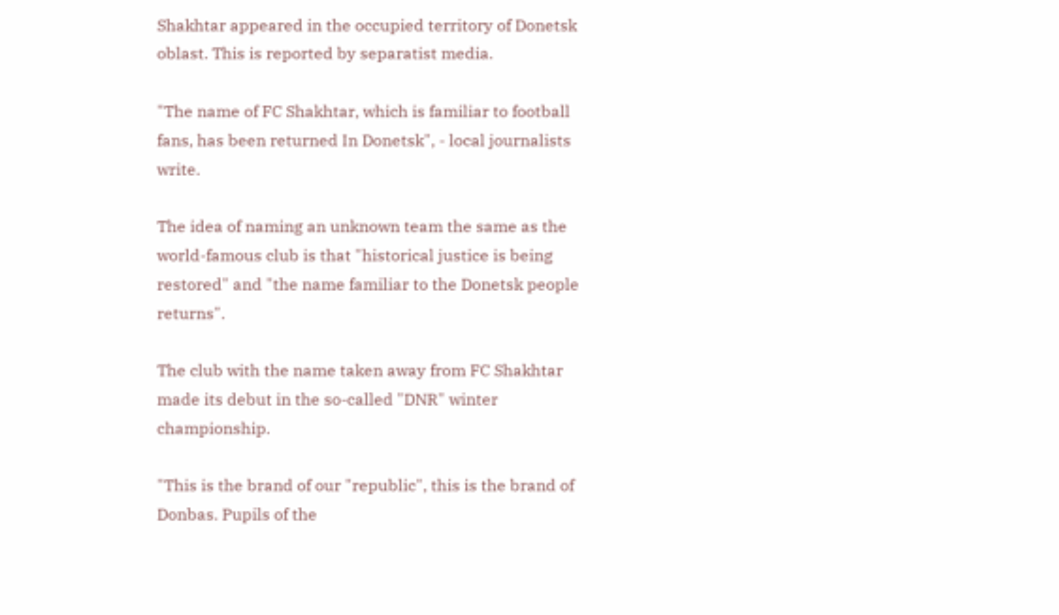Shakhtar appeared in the occupied territory of Donetsk oblast. This is reported by separatist media.

"The name of FC Shakhtar, which is familiar to football fans, has been returned In Donetsk", - local journalists write.

The idea of naming an unknown team the same as the world-famous club is that "historical justice is being restored" and "the name familiar to the Donetsk people returns".

The club with the name taken away from FC Shakhtar made its debut in the so-called "DNR" winter championship.

"This is the brand of our "republic", this is the brand of Donbas. Pupils of the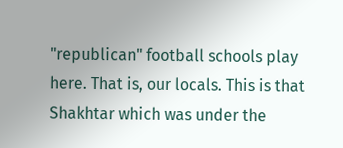"republican" football schools play here. That is, our locals. This is that Shakhtar which was under the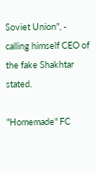Soviet Union", - calling himself CEO of the fake Shakhtar stated.

"Homemade" FC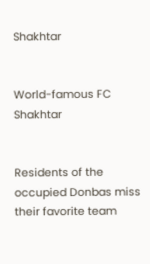Shakhtar


World-famous FC Shakhtar


Residents of the occupied Donbas miss their favorite team